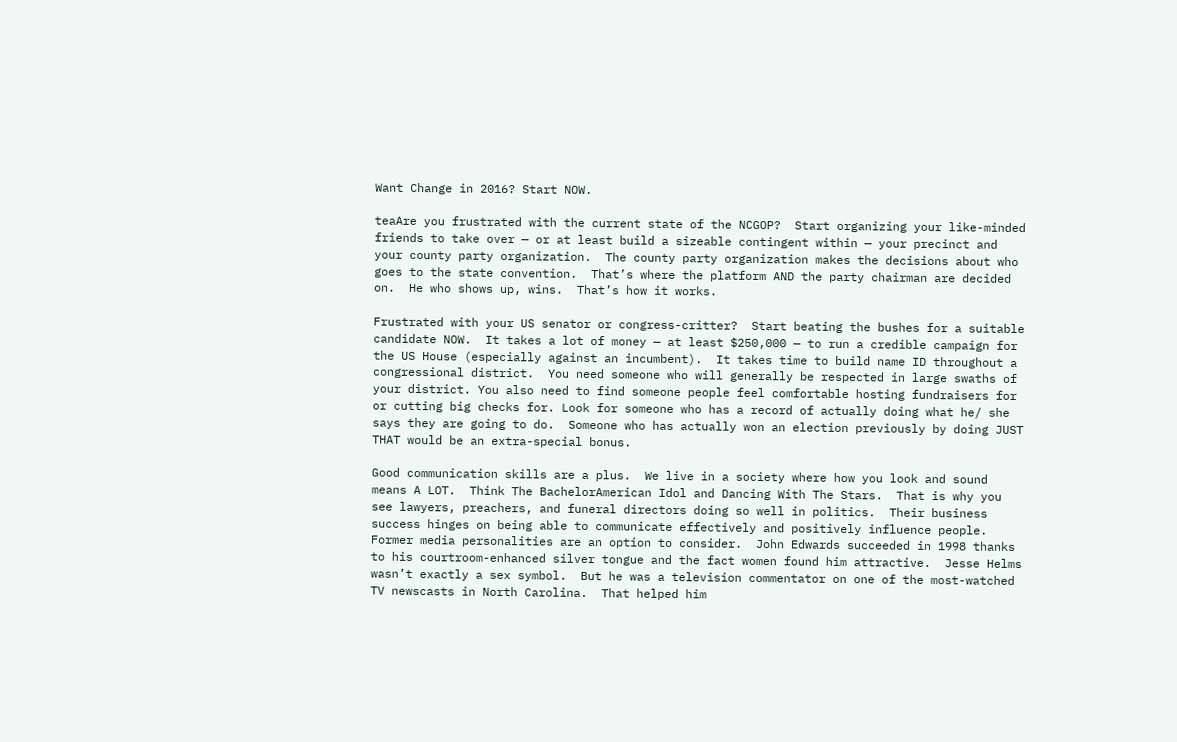Want Change in 2016? Start NOW.

teaAre you frustrated with the current state of the NCGOP?  Start organizing your like-minded friends to take over — or at least build a sizeable contingent within — your precinct and your county party organization.  The county party organization makes the decisions about who goes to the state convention.  That’s where the platform AND the party chairman are decided on.  He who shows up, wins.  That’s how it works.

Frustrated with your US senator or congress-critter?  Start beating the bushes for a suitable candidate NOW.  It takes a lot of money — at least $250,000 — to run a credible campaign for the US House (especially against an incumbent).  It takes time to build name ID throughout a congressional district.  You need someone who will generally be respected in large swaths of your district. You also need to find someone people feel comfortable hosting fundraisers for or cutting big checks for. Look for someone who has a record of actually doing what he/ she says they are going to do.  Someone who has actually won an election previously by doing JUST THAT would be an extra-special bonus.

Good communication skills are a plus.  We live in a society where how you look and sound means A LOT.  Think The BachelorAmerican Idol and Dancing With The Stars.  That is why you see lawyers, preachers, and funeral directors doing so well in politics.  Their business success hinges on being able to communicate effectively and positively influence people.  Former media personalities are an option to consider.  John Edwards succeeded in 1998 thanks to his courtroom-enhanced silver tongue and the fact women found him attractive.  Jesse Helms wasn’t exactly a sex symbol.  But he was a television commentator on one of the most-watched TV newscasts in North Carolina.  That helped him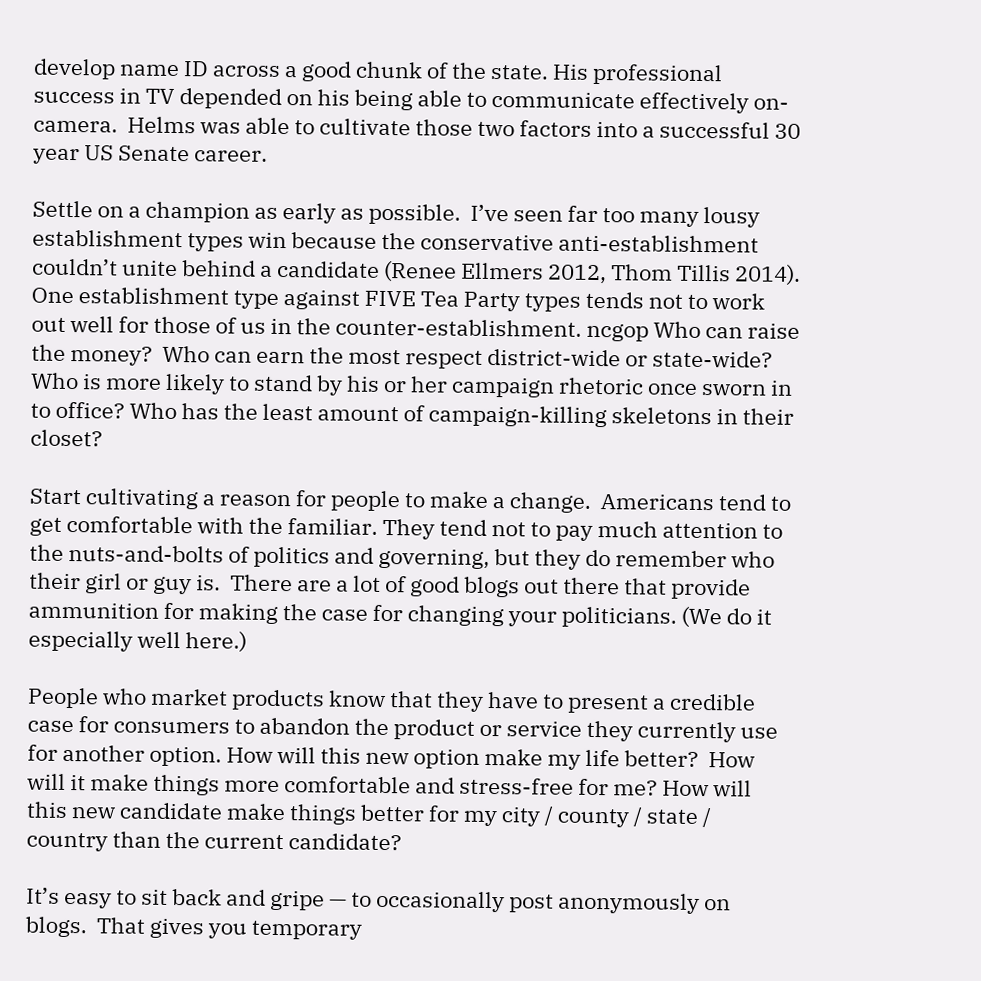develop name ID across a good chunk of the state. His professional success in TV depended on his being able to communicate effectively on-camera.  Helms was able to cultivate those two factors into a successful 30 year US Senate career.

Settle on a champion as early as possible.  I’ve seen far too many lousy establishment types win because the conservative anti-establishment couldn’t unite behind a candidate (Renee Ellmers 2012, Thom Tillis 2014).  One establishment type against FIVE Tea Party types tends not to work out well for those of us in the counter-establishment. ncgop Who can raise the money?  Who can earn the most respect district-wide or state-wide? Who is more likely to stand by his or her campaign rhetoric once sworn in to office? Who has the least amount of campaign-killing skeletons in their closet?

Start cultivating a reason for people to make a change.  Americans tend to get comfortable with the familiar. They tend not to pay much attention to the nuts-and-bolts of politics and governing, but they do remember who their girl or guy is.  There are a lot of good blogs out there that provide ammunition for making the case for changing your politicians. (We do it especially well here.)

People who market products know that they have to present a credible case for consumers to abandon the product or service they currently use for another option. How will this new option make my life better?  How will it make things more comfortable and stress-free for me? How will this new candidate make things better for my city / county / state / country than the current candidate?

It’s easy to sit back and gripe — to occasionally post anonymously on blogs.  That gives you temporary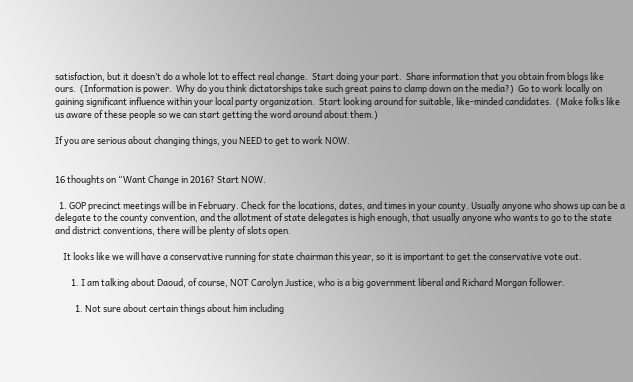satisfaction, but it doesn’t do a whole lot to effect real change.  Start doing your part.  Share information that you obtain from blogs like ours.  (Information is power.  Why do you think dictatorships take such great pains to clamp down on the media?)  Go to work locally on gaining significant influence within your local party organization.  Start looking around for suitable, like-minded candidates.  (Make folks like us aware of these people so we can start getting the word around about them.)

If you are serious about changing things, you NEED to get to work NOW.


16 thoughts on “Want Change in 2016? Start NOW.

  1. GOP precinct meetings will be in February. Check for the locations, dates, and times in your county. Usually anyone who shows up can be a delegate to the county convention, and the allotment of state delegates is high enough, that usually anyone who wants to go to the state and district conventions, there will be plenty of slots open.

    It looks like we will have a conservative running for state chairman this year, so it is important to get the conservative vote out.

        1. I am talking about Daoud, of course, NOT Carolyn Justice, who is a big government liberal and Richard Morgan follower.

          1. Not sure about certain things about him including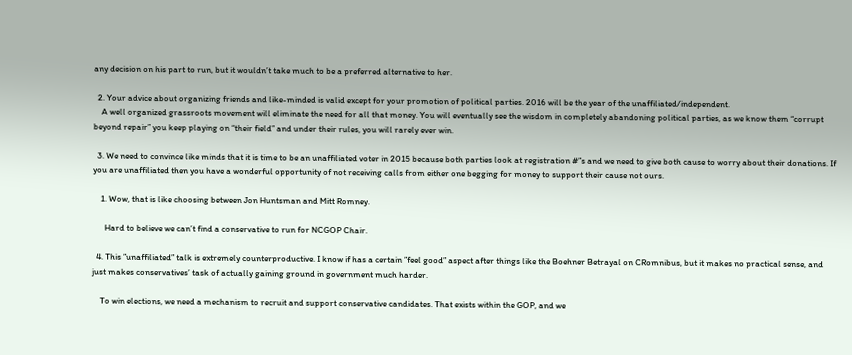any decision on his part to run, but it wouldn’t take much to be a preferred alternative to her.

  2. Your advice about organizing friends and like-minded is valid except for your promotion of political parties. 2016 will be the year of the unaffiliated/independent.
    A well organized grassroots movement will eliminate the need for all that money. You will eventually see the wisdom in completely abandoning political parties, as we know them “corrupt beyond repair” you keep playing on “their field” and under their rules, you will rarely ever win.

  3. We need to convince like minds that it is time to be an unaffiliated voter in 2015 because both parties look at registration #”s and we need to give both cause to worry about their donations. If you are unaffiliated then you have a wonderful opportunity of not receiving calls from either one begging for money to support their cause not ours.

    1. Wow, that is like choosing between Jon Huntsman and Mitt Romney.

      Hard to believe we can’t find a conservative to run for NCGOP Chair.

  4. This ”unaffiliated” talk is extremely counterproductive. I know if has a certain ”feel good” aspect after things like the Boehner Betrayal on CRomnibus, but it makes no practical sense, and just makes conservatives’ task of actually gaining ground in government much harder.

    To win elections, we need a mechanism to recruit and support conservative candidates. That exists within the GOP, and we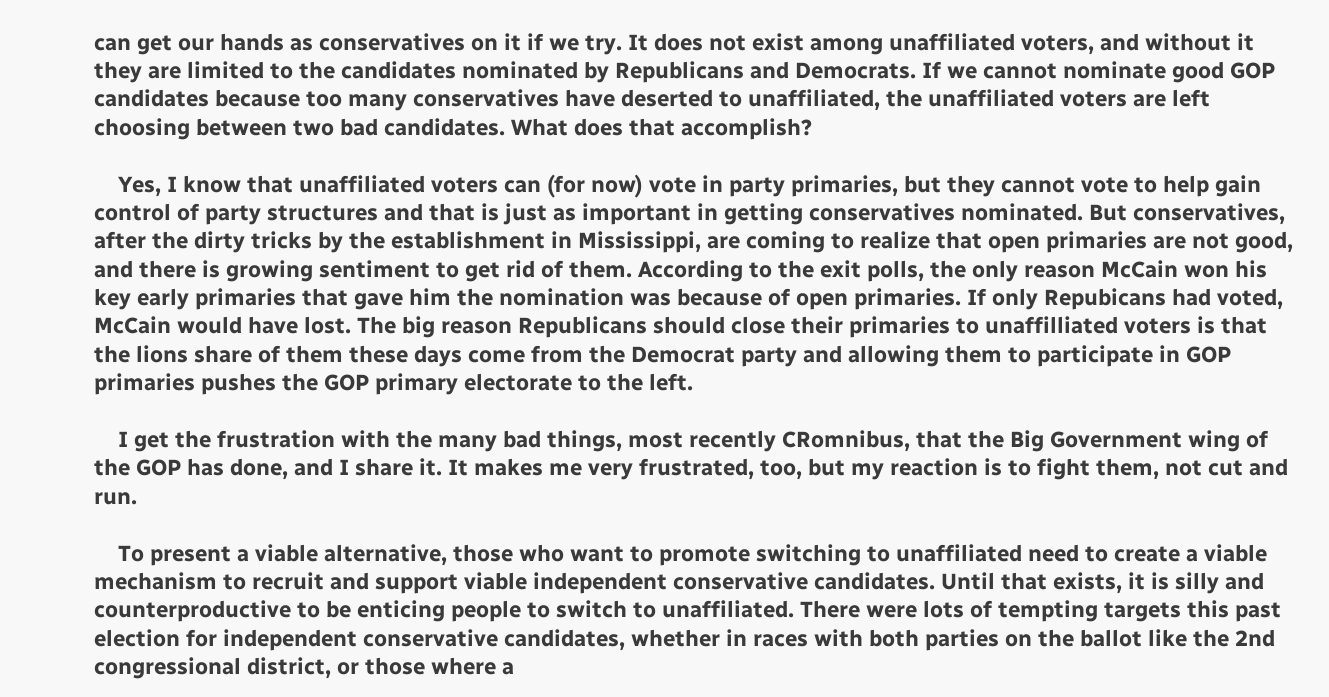can get our hands as conservatives on it if we try. It does not exist among unaffiliated voters, and without it they are limited to the candidates nominated by Republicans and Democrats. If we cannot nominate good GOP candidates because too many conservatives have deserted to unaffiliated, the unaffiliated voters are left choosing between two bad candidates. What does that accomplish?

    Yes, I know that unaffiliated voters can (for now) vote in party primaries, but they cannot vote to help gain control of party structures and that is just as important in getting conservatives nominated. But conservatives, after the dirty tricks by the establishment in Mississippi, are coming to realize that open primaries are not good, and there is growing sentiment to get rid of them. According to the exit polls, the only reason McCain won his key early primaries that gave him the nomination was because of open primaries. If only Repubicans had voted, McCain would have lost. The big reason Republicans should close their primaries to unaffilliated voters is that the lions share of them these days come from the Democrat party and allowing them to participate in GOP primaries pushes the GOP primary electorate to the left.

    I get the frustration with the many bad things, most recently CRomnibus, that the Big Government wing of the GOP has done, and I share it. It makes me very frustrated, too, but my reaction is to fight them, not cut and run.

    To present a viable alternative, those who want to promote switching to unaffiliated need to create a viable mechanism to recruit and support viable independent conservative candidates. Until that exists, it is silly and counterproductive to be enticing people to switch to unaffiliated. There were lots of tempting targets this past election for independent conservative candidates, whether in races with both parties on the ballot like the 2nd congressional district, or those where a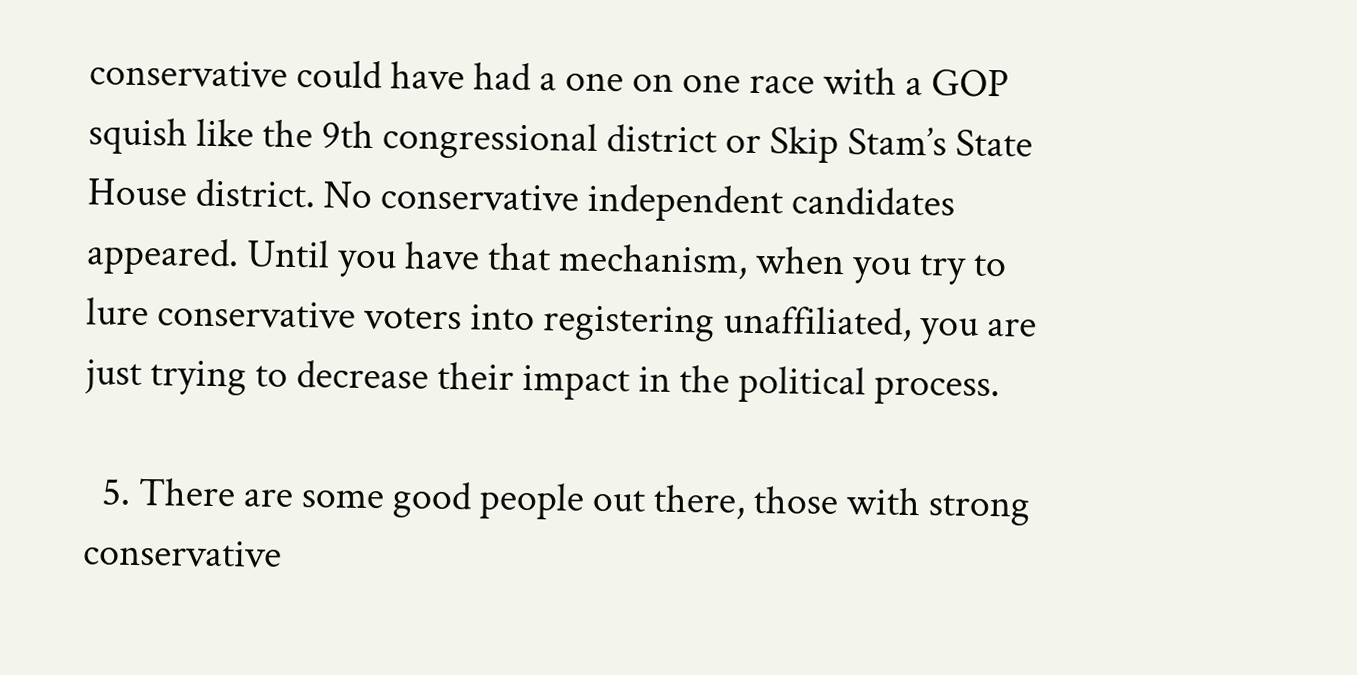conservative could have had a one on one race with a GOP squish like the 9th congressional district or Skip Stam’s State House district. No conservative independent candidates appeared. Until you have that mechanism, when you try to lure conservative voters into registering unaffiliated, you are just trying to decrease their impact in the political process.

  5. There are some good people out there, those with strong conservative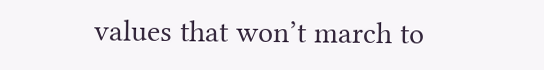values that won’t march to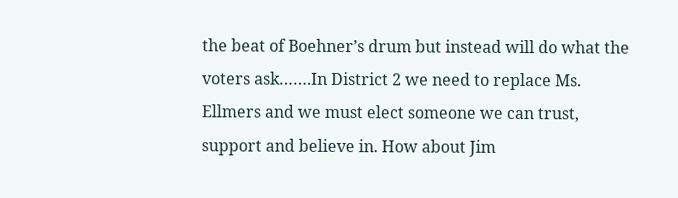the beat of Boehner’s drum but instead will do what the voters ask…….In District 2 we need to replace Ms. Ellmers and we must elect someone we can trust, support and believe in. How about Jim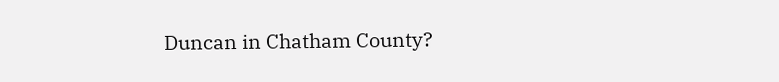Duncan in Chatham County?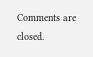Comments are closed.